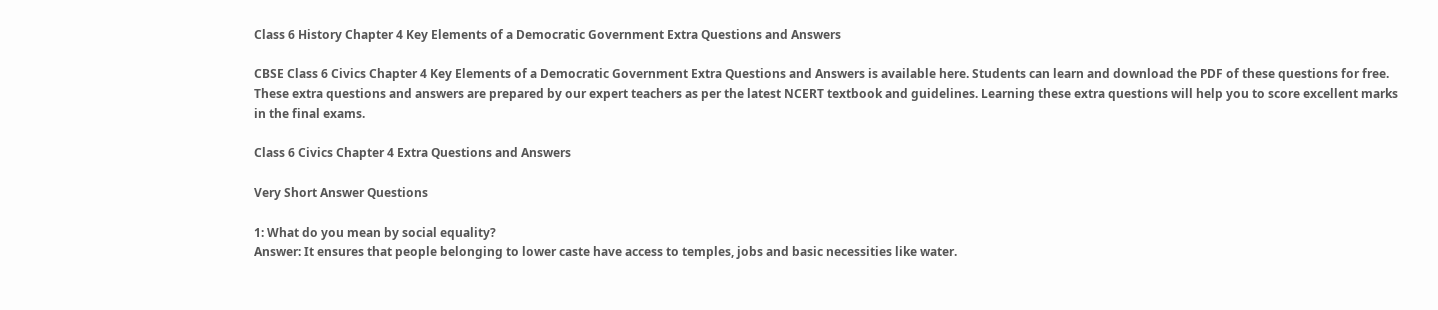Class 6 History Chapter 4 Key Elements of a Democratic Government Extra Questions and Answers

CBSE Class 6 Civics Chapter 4 Key Elements of a Democratic Government Extra Questions and Answers is available here. Students can learn and download the PDF of these questions for free. These extra questions and answers are prepared by our expert teachers as per the latest NCERT textbook and guidelines. Learning these extra questions will help you to score excellent marks in the final exams.

Class 6 Civics Chapter 4 Extra Questions and Answers

Very Short Answer Questions

1: What do you mean by social equality?
Answer: It ensures that people belonging to lower caste have access to temples, jobs and basic necessities like water.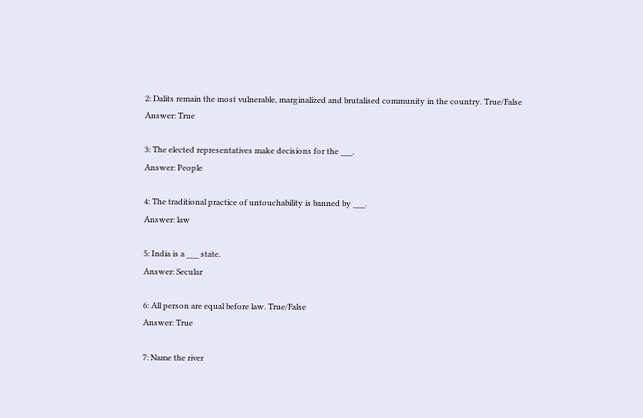2: Dalits remain the most vulnerable, marginalized and brutalised community in the country. True/False
Answer: True

3: The elected representatives make decisions for the ___.
Answer: People

4: The traditional practice of untouchability is banned by ___.
Answer: law

5: India is a ___ state.
Answer: Secular

6: All person are equal before law. True/False
Answer: True

7: Name the river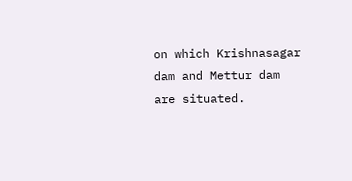on which Krishnasagar dam and Mettur dam are situated.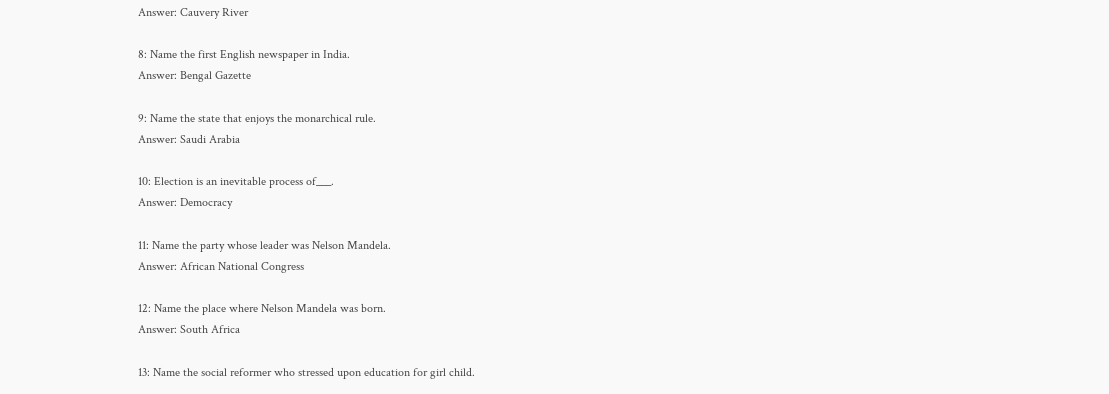Answer: Cauvery River

8: Name the first English newspaper in India.
Answer: Bengal Gazette

9: Name the state that enjoys the monarchical rule.
Answer: Saudi Arabia

10: Election is an inevitable process of___.
Answer: Democracy

11: Name the party whose leader was Nelson Mandela.
Answer: African National Congress

12: Name the place where Nelson Mandela was born.
Answer: South Africa

13: Name the social reformer who stressed upon education for girl child.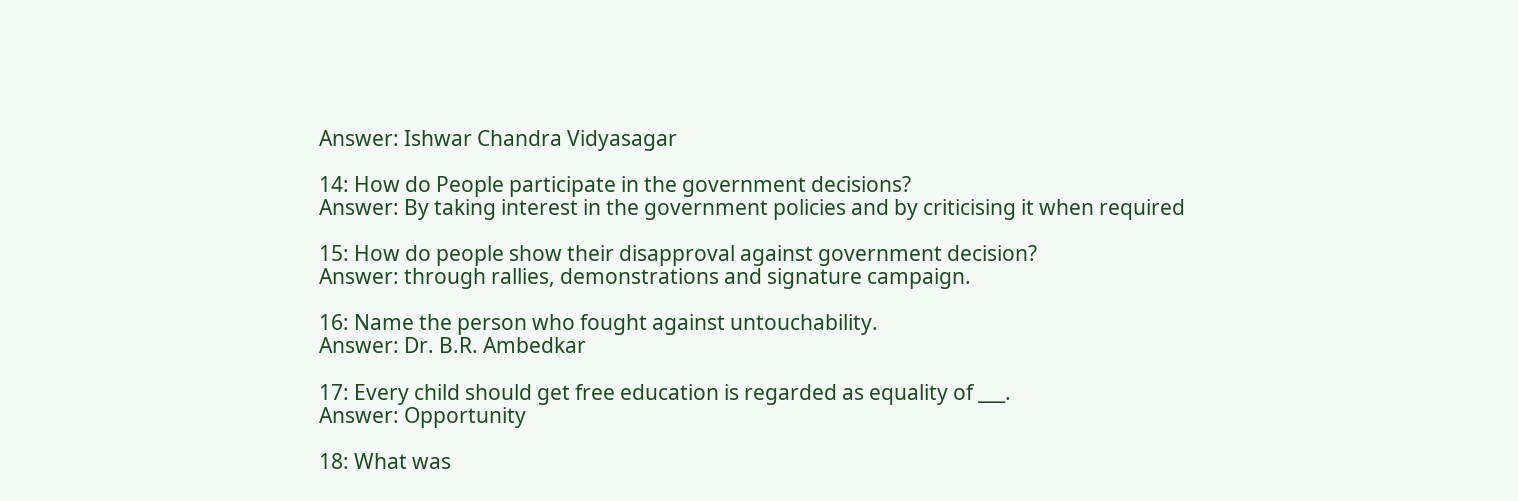Answer: Ishwar Chandra Vidyasagar

14: How do People participate in the government decisions?
Answer: By taking interest in the government policies and by criticising it when required

15: How do people show their disapproval against government decision?
Answer: through rallies, demonstrations and signature campaign.

16: Name the person who fought against untouchability.
Answer: Dr. B.R. Ambedkar

17: Every child should get free education is regarded as equality of ___.
Answer: Opportunity

18: What was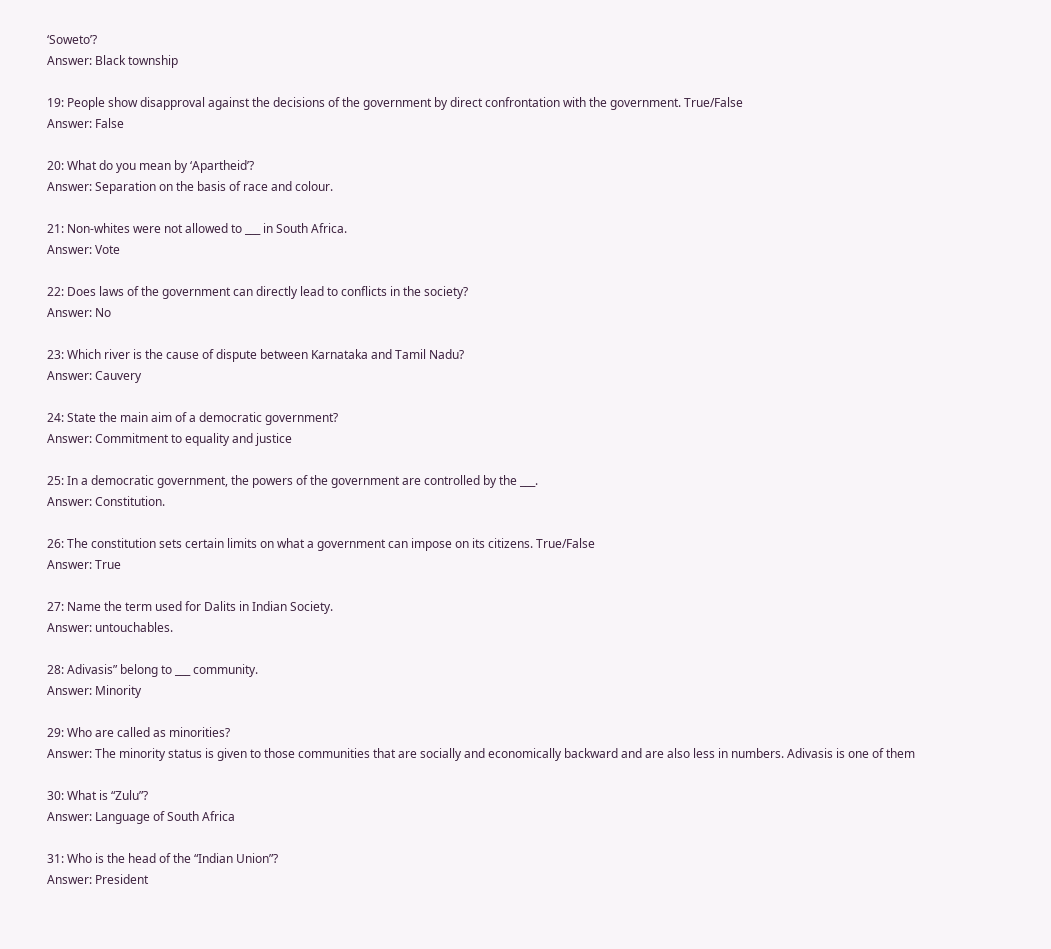‘Soweto’?
Answer: Black township

19: People show disapproval against the decisions of the government by direct confrontation with the government. True/False
Answer: False

20: What do you mean by ‘Apartheid’?
Answer: Separation on the basis of race and colour.

21: Non-whites were not allowed to ___ in South Africa.
Answer: Vote

22: Does laws of the government can directly lead to conflicts in the society?
Answer: No

23: Which river is the cause of dispute between Karnataka and Tamil Nadu?
Answer: Cauvery

24: State the main aim of a democratic government?
Answer: Commitment to equality and justice

25: In a democratic government, the powers of the government are controlled by the ___.
Answer: Constitution.

26: The constitution sets certain limits on what a government can impose on its citizens. True/False
Answer: True

27: Name the term used for Dalits in Indian Society.
Answer: untouchables.

28: Adivasis” belong to ___ community.
Answer: Minority

29: Who are called as minorities?
Answer: The minority status is given to those communities that are socially and economically backward and are also less in numbers. Adivasis is one of them

30: What is “Zulu”?
Answer: Language of South Africa

31: Who is the head of the “Indian Union”?
Answer: President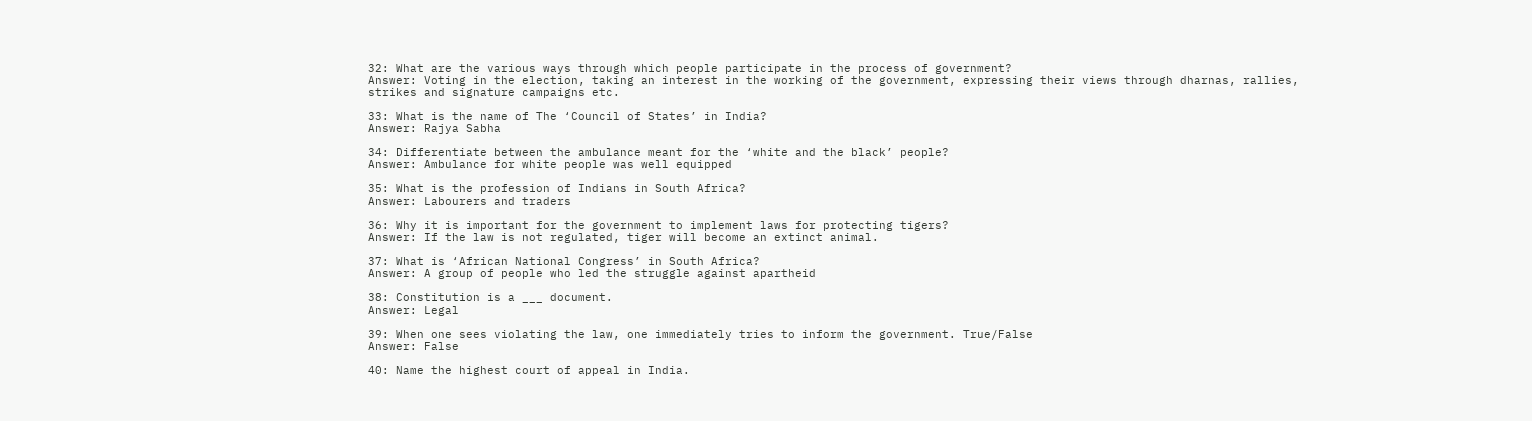32: What are the various ways through which people participate in the process of government?
Answer: Voting in the election, taking an interest in the working of the government, expressing their views through dharnas, rallies, strikes and signature campaigns etc.

33: What is the name of The ‘Council of States’ in India?
Answer: Rajya Sabha

34: Differentiate between the ambulance meant for the ‘white and the black’ people?
Answer: Ambulance for white people was well equipped

35: What is the profession of Indians in South Africa?
Answer: Labourers and traders

36: Why it is important for the government to implement laws for protecting tigers?
Answer: If the law is not regulated, tiger will become an extinct animal.

37: What is ‘African National Congress’ in South Africa?
Answer: A group of people who led the struggle against apartheid

38: Constitution is a ___ document.
Answer: Legal

39: When one sees violating the law, one immediately tries to inform the government. True/False
Answer: False

40: Name the highest court of appeal in India.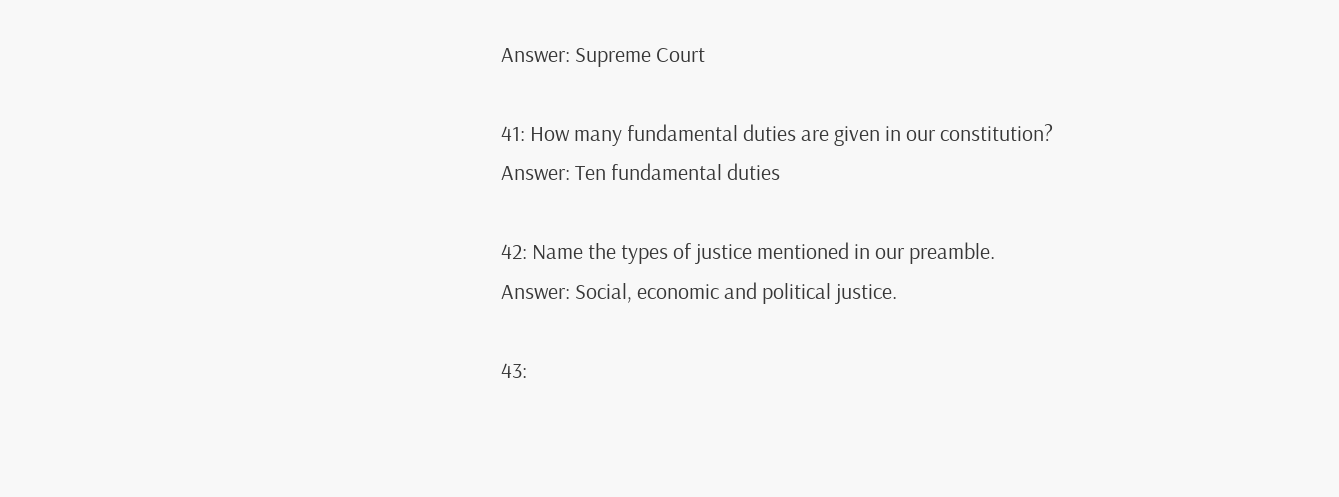Answer: Supreme Court

41: How many fundamental duties are given in our constitution?
Answer: Ten fundamental duties

42: Name the types of justice mentioned in our preamble.
Answer: Social, economic and political justice.

43: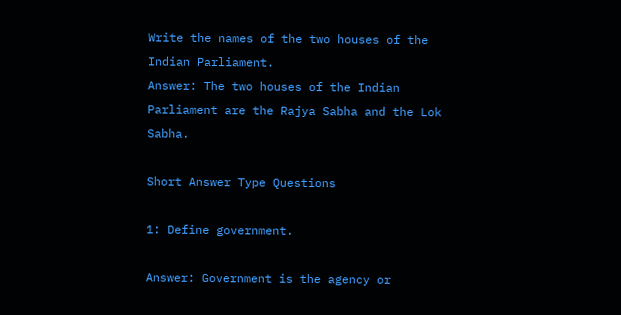Write the names of the two houses of the Indian Parliament.
Answer: The two houses of the Indian Parliament are the Rajya Sabha and the Lok Sabha.

Short Answer Type Questions

1: Define government.

Answer: Government is the agency or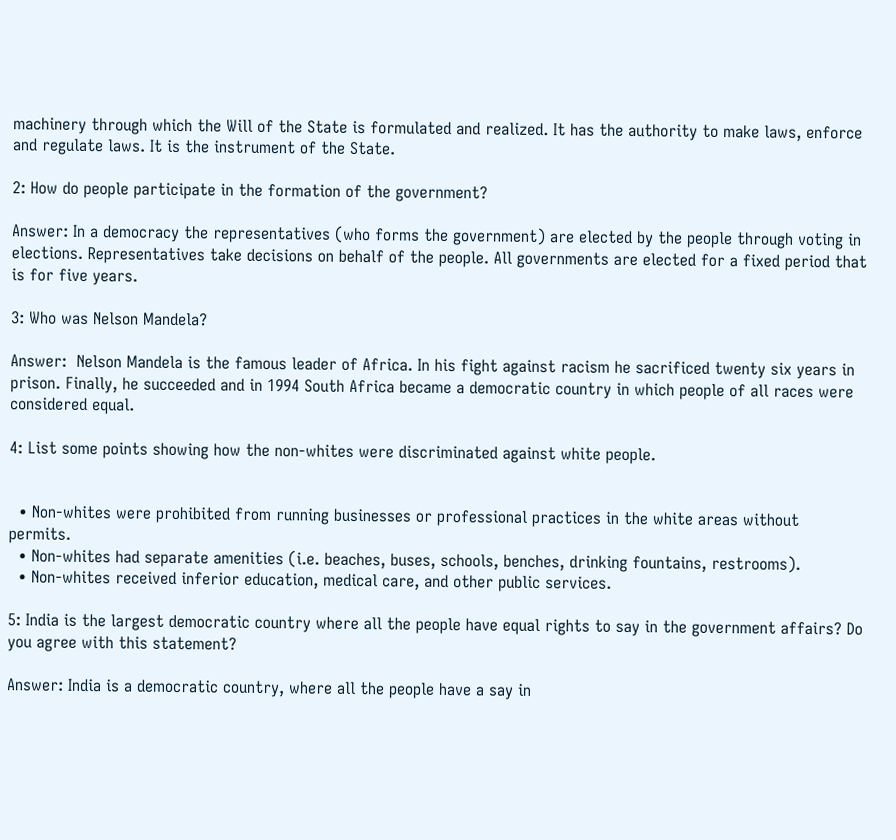machinery through which the Will of the State is formulated and realized. It has the authority to make laws, enforce and regulate laws. It is the instrument of the State.

2: How do people participate in the formation of the government?

Answer: In a democracy the representatives (who forms the government) are elected by the people through voting in elections. Representatives take decisions on behalf of the people. All governments are elected for a fixed period that is for five years.

3: Who was Nelson Mandela?

Answer:  Nelson Mandela is the famous leader of Africa. In his fight against racism he sacrificed twenty six years in prison. Finally, he succeeded and in 1994 South Africa became a democratic country in which people of all races were considered equal.

4: List some points showing how the non-whites were discriminated against white people.


  • Non-whites were prohibited from running businesses or professional practices in the white areas without permits.
  • Non-whites had separate amenities (i.e. beaches, buses, schools, benches, drinking fountains, restrooms).
  • Non-whites received inferior education, medical care, and other public services.

5: India is the largest democratic country where all the people have equal rights to say in the government affairs? Do you agree with this statement?

Answer: India is a democratic country, where all the people have a say in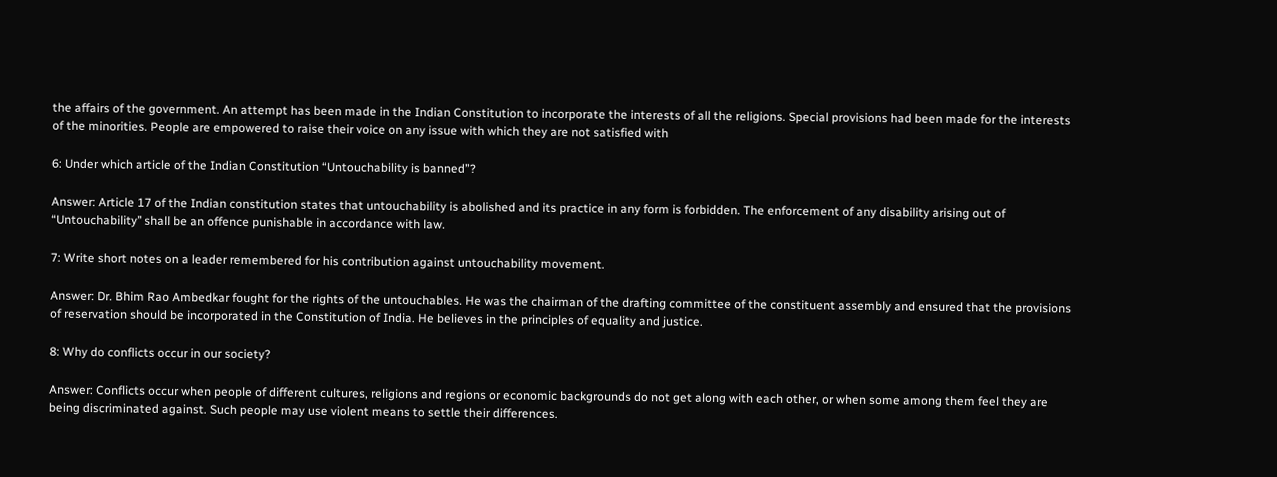the affairs of the government. An attempt has been made in the Indian Constitution to incorporate the interests of all the religions. Special provisions had been made for the interests of the minorities. People are empowered to raise their voice on any issue with which they are not satisfied with

6: Under which article of the Indian Constitution “Untouchability is banned”?

Answer: Article 17 of the Indian constitution states that untouchability is abolished and its practice in any form is forbidden. The enforcement of any disability arising out of “Untouchability’’ shall be an offence punishable in accordance with law.

7: Write short notes on a leader remembered for his contribution against untouchability movement.

Answer: Dr. Bhim Rao Ambedkar fought for the rights of the untouchables. He was the chairman of the drafting committee of the constituent assembly and ensured that the provisions of reservation should be incorporated in the Constitution of India. He believes in the principles of equality and justice.

8: Why do conflicts occur in our society?

Answer: Conflicts occur when people of different cultures, religions and regions or economic backgrounds do not get along with each other, or when some among them feel they are being discriminated against. Such people may use violent means to settle their differences.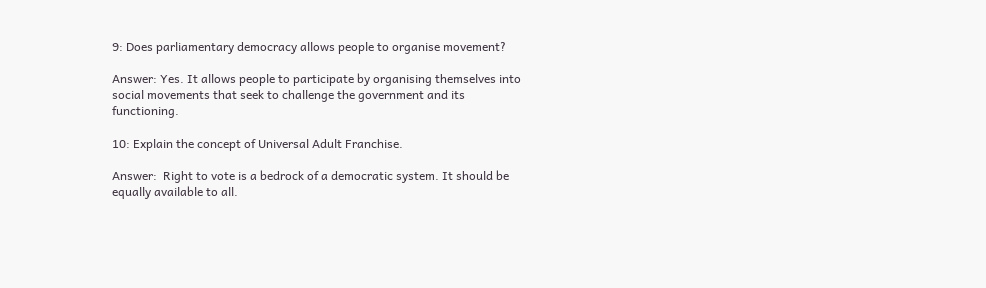9: Does parliamentary democracy allows people to organise movement?

Answer: Yes. It allows people to participate by organising themselves into social movements that seek to challenge the government and its functioning.

10: Explain the concept of Universal Adult Franchise.

Answer:  Right to vote is a bedrock of a democratic system. It should be equally available to all.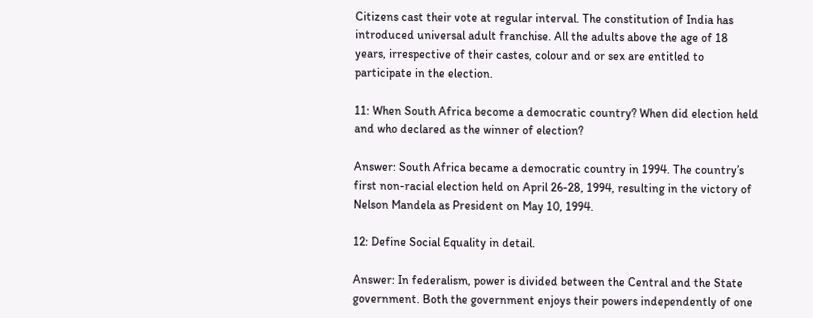Citizens cast their vote at regular interval. The constitution of India has introduced universal adult franchise. All the adults above the age of 18 years, irrespective of their castes, colour and or sex are entitled to participate in the election.

11: When South Africa become a democratic country? When did election held and who declared as the winner of election?

Answer: South Africa became a democratic country in 1994. The country’s first non-racial election held on April 26-28, 1994, resulting in the victory of Nelson Mandela as President on May 10, 1994.

12: Define Social Equality in detail.

Answer: In federalism, power is divided between the Central and the State government. Both the government enjoys their powers independently of one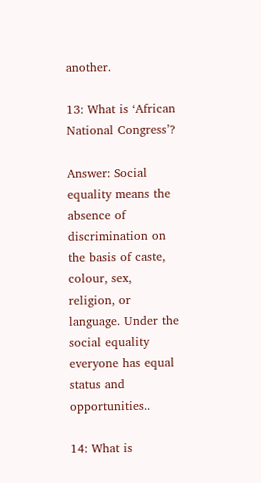another.

13: What is ‘African National Congress’?

Answer: Social equality means the absence of discrimination on the basis of caste, colour, sex, religion, or language. Under the social equality everyone has equal status and opportunities..

14: What is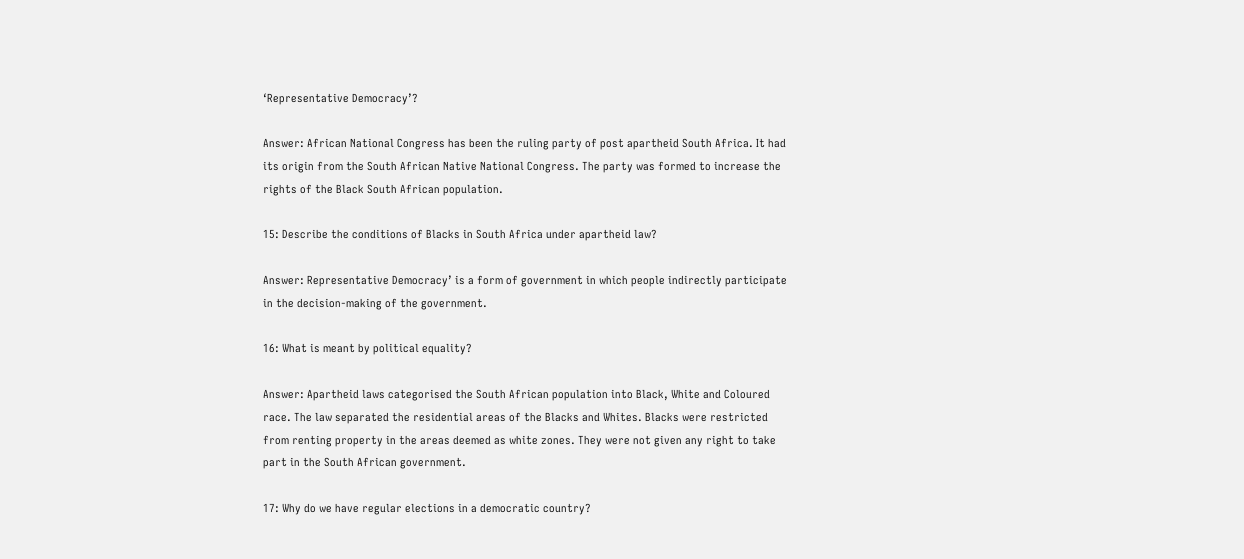‘Representative Democracy’?

Answer: African National Congress has been the ruling party of post apartheid South Africa. It had its origin from the South African Native National Congress. The party was formed to increase the rights of the Black South African population.

15: Describe the conditions of Blacks in South Africa under apartheid law?

Answer: Representative Democracy’ is a form of government in which people indirectly participate in the decision-making of the government.

16: What is meant by political equality?

Answer: Apartheid laws categorised the South African population into Black, White and Coloured race. The law separated the residential areas of the Blacks and Whites. Blacks were restricted from renting property in the areas deemed as white zones. They were not given any right to take part in the South African government.

17: Why do we have regular elections in a democratic country?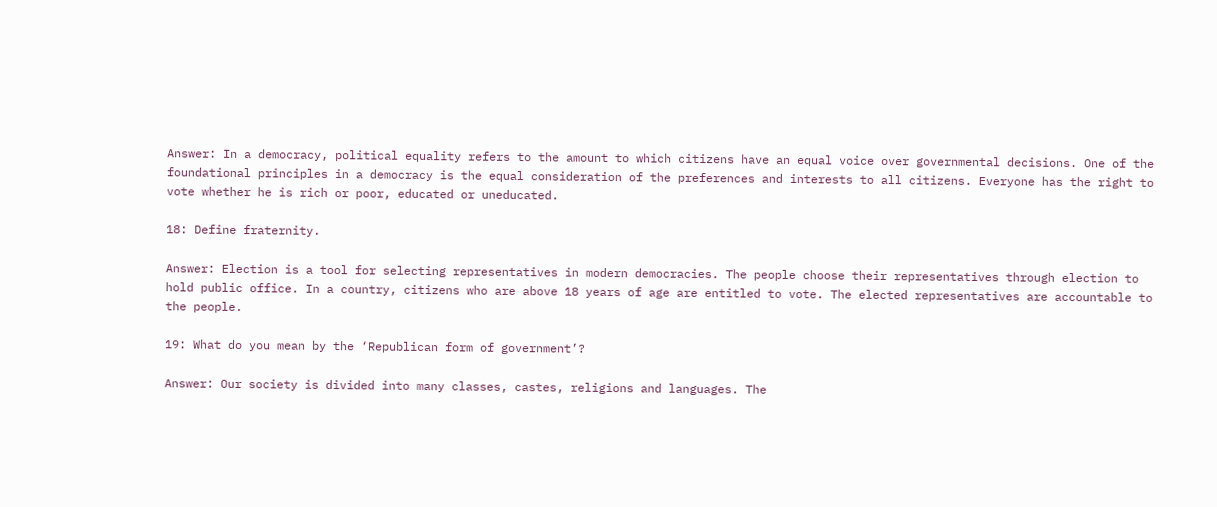Answer: In a democracy, political equality refers to the amount to which citizens have an equal voice over governmental decisions. One of the foundational principles in a democracy is the equal consideration of the preferences and interests to all citizens. Everyone has the right to vote whether he is rich or poor, educated or uneducated.

18: Define fraternity.

Answer: Election is a tool for selecting representatives in modern democracies. The people choose their representatives through election to hold public office. In a country, citizens who are above 18 years of age are entitled to vote. The elected representatives are accountable to the people.

19: What do you mean by the ‘Republican form of government’?

Answer: Our society is divided into many classes, castes, religions and languages. The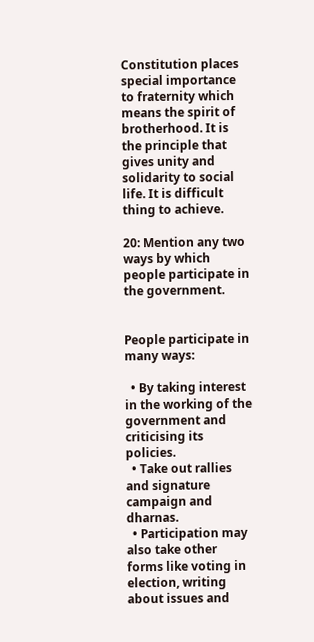Constitution places special importance to fraternity which means the spirit of brotherhood. It is the principle that gives unity and solidarity to social life. It is difficult thing to achieve.

20: Mention any two ways by which people participate in the government.


People participate in many ways:

  • By taking interest in the working of the government and criticising its policies.
  • Take out rallies and signature campaign and dharnas.
  • Participation may also take other forms like voting in election, writing about issues and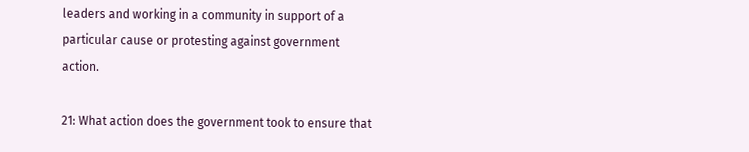leaders and working in a community in support of a particular cause or protesting against government action.

21: What action does the government took to ensure that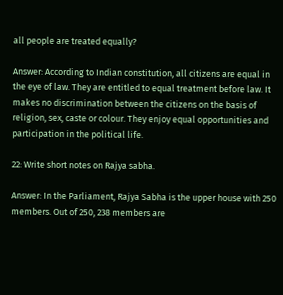all people are treated equally?

Answer: According to Indian constitution, all citizens are equal in the eye of law. They are entitled to equal treatment before law. It makes no discrimination between the citizens on the basis of religion, sex, caste or colour. They enjoy equal opportunities and participation in the political life.

22: Write short notes on Rajya sabha.

Answer: In the Parliament, Rajya Sabha is the upper house with 250 members. Out of 250, 238 members are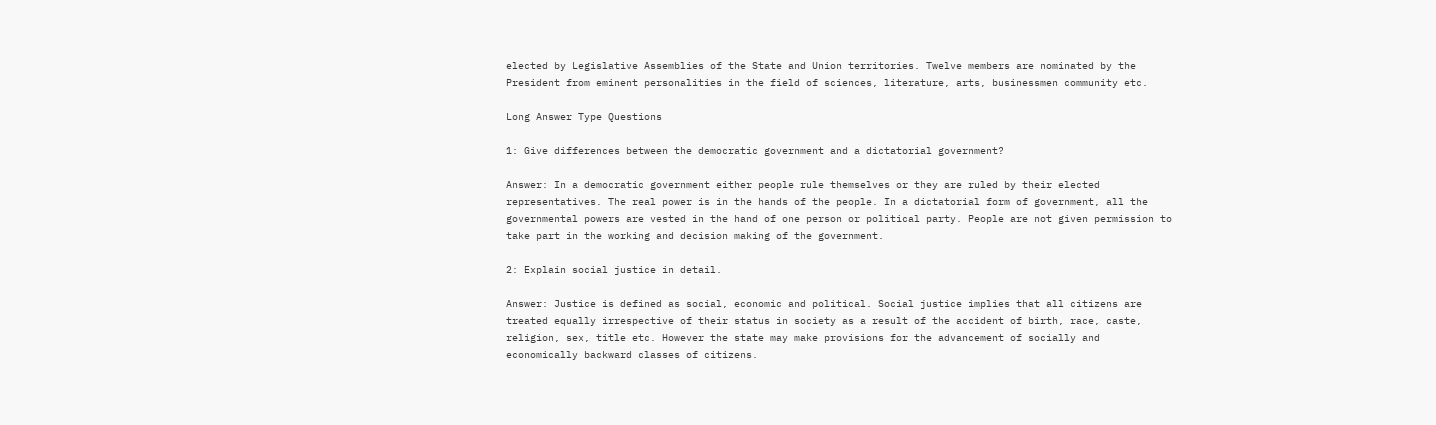elected by Legislative Assemblies of the State and Union territories. Twelve members are nominated by the President from eminent personalities in the field of sciences, literature, arts, businessmen community etc.

Long Answer Type Questions

1: Give differences between the democratic government and a dictatorial government?

Answer: In a democratic government either people rule themselves or they are ruled by their elected representatives. The real power is in the hands of the people. In a dictatorial form of government, all the governmental powers are vested in the hand of one person or political party. People are not given permission to take part in the working and decision making of the government.

2: Explain social justice in detail.

Answer: Justice is defined as social, economic and political. Social justice implies that all citizens are treated equally irrespective of their status in society as a result of the accident of birth, race, caste, religion, sex, title etc. However the state may make provisions for the advancement of socially and economically backward classes of citizens.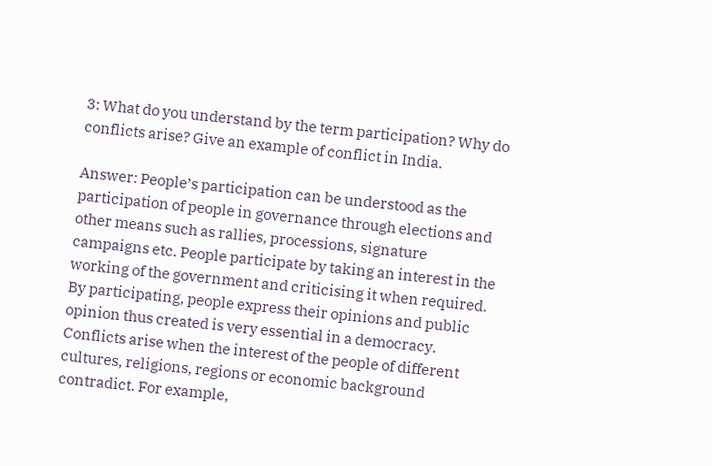3: What do you understand by the term participation? Why do conflicts arise? Give an example of conflict in India.

Answer: People’s participation can be understood as the participation of people in governance through elections and other means such as rallies, processions, signature campaigns etc. People participate by taking an interest in the working of the government and criticising it when required. By participating, people express their opinions and public opinion thus created is very essential in a democracy. Conflicts arise when the interest of the people of different cultures, religions, regions or economic background contradict. For example,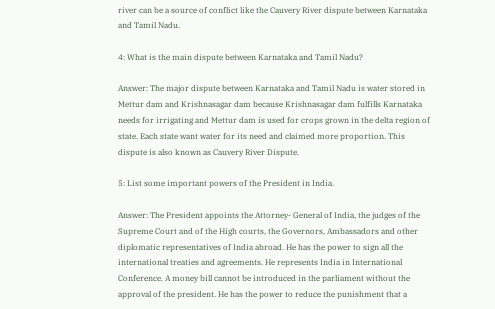river can be a source of conflict like the Cauvery River dispute between Karnataka and Tamil Nadu.

4: What is the main dispute between Karnataka and Tamil Nadu?

Answer: The major dispute between Karnataka and Tamil Nadu is water stored in Mettur dam and Krishnasagar dam because Krishnasagar dam fulfills Karnataka needs for irrigating and Mettur dam is used for crops grown in the delta region of state. Each state want water for its need and claimed more proportion. This dispute is also known as Cauvery River Dispute.

5: List some important powers of the President in India.

Answer: The President appoints the Attorney- General of India, the judges of the Supreme Court and of the High courts, the Governors, Ambassadors and other diplomatic representatives of India abroad. He has the power to sign all the international treaties and agreements. He represents India in International Conference. A money bill cannot be introduced in the parliament without the approval of the president. He has the power to reduce the punishment that a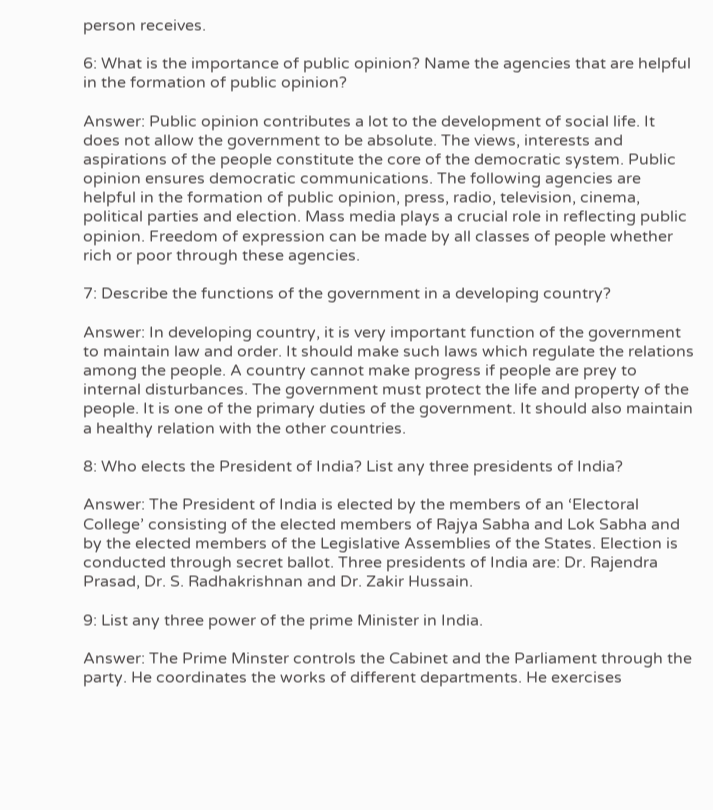person receives.

6: What is the importance of public opinion? Name the agencies that are helpful in the formation of public opinion?

Answer: Public opinion contributes a lot to the development of social life. It does not allow the government to be absolute. The views, interests and aspirations of the people constitute the core of the democratic system. Public opinion ensures democratic communications. The following agencies are helpful in the formation of public opinion, press, radio, television, cinema, political parties and election. Mass media plays a crucial role in reflecting public opinion. Freedom of expression can be made by all classes of people whether rich or poor through these agencies.

7: Describe the functions of the government in a developing country?

Answer: In developing country, it is very important function of the government to maintain law and order. It should make such laws which regulate the relations among the people. A country cannot make progress if people are prey to internal disturbances. The government must protect the life and property of the people. It is one of the primary duties of the government. It should also maintain a healthy relation with the other countries.

8: Who elects the President of India? List any three presidents of India?

Answer: The President of India is elected by the members of an ‘Electoral College’ consisting of the elected members of Rajya Sabha and Lok Sabha and by the elected members of the Legislative Assemblies of the States. Election is conducted through secret ballot. Three presidents of India are: Dr. Rajendra Prasad, Dr. S. Radhakrishnan and Dr. Zakir Hussain.

9: List any three power of the prime Minister in India.

Answer: The Prime Minster controls the Cabinet and the Parliament through the party. He coordinates the works of different departments. He exercises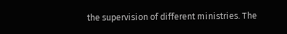the supervision of different ministries. The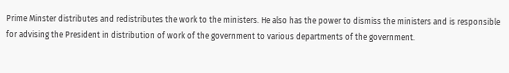Prime Minster distributes and redistributes the work to the ministers. He also has the power to dismiss the ministers and is responsible for advising the President in distribution of work of the government to various departments of the government.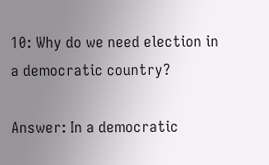10: Why do we need election in a democratic country?

Answer: In a democratic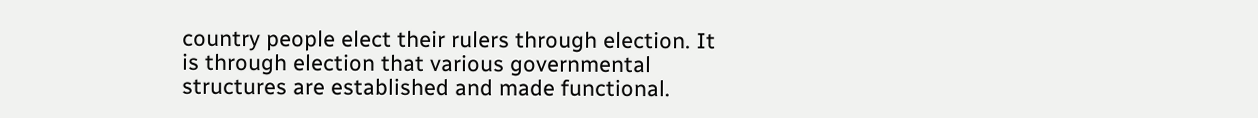country people elect their rulers through election. It is through election that various governmental structures are established and made functional.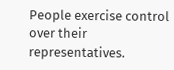People exercise control over their representatives.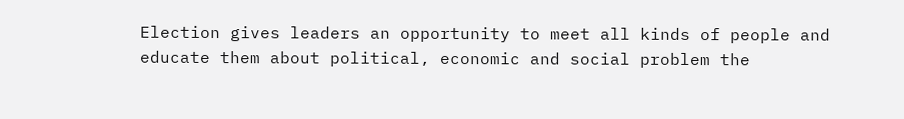Election gives leaders an opportunity to meet all kinds of people and educate them about political, economic and social problem the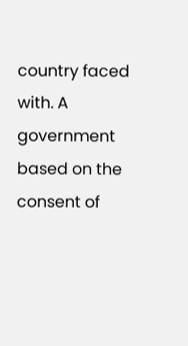country faced with. A government based on the consent of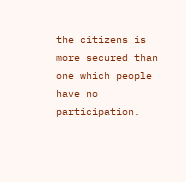the citizens is more secured than one which people have no participation.